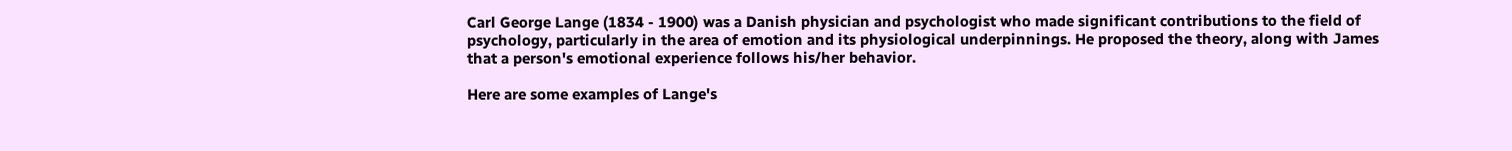Carl George Lange (1834 - 1900) was a Danish physician and psychologist who made significant contributions to the field of psychology, particularly in the area of emotion and its physiological underpinnings. He proposed the theory, along with James that a person's emotional experience follows his/her behavior.

Here are some examples of Lange's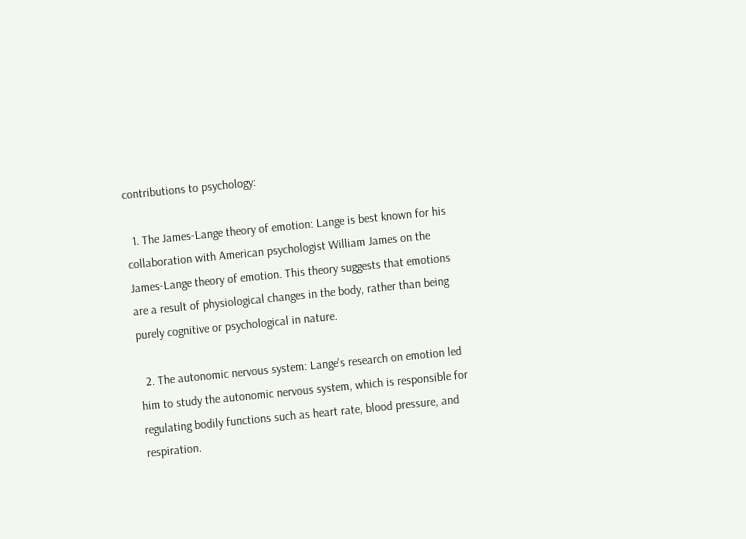contributions to psychology:

  1. The James-Lange theory of emotion: Lange is best known for his collaboration with American psychologist William James on the James-Lange theory of emotion. This theory suggests that emotions are a result of physiological changes in the body, rather than being purely cognitive or psychological in nature.

  2. The autonomic nervous system: Lange's research on emotion led him to study the autonomic nervous system, which is responsible for regulating bodily functions such as heart rate, blood pressure, and respiration.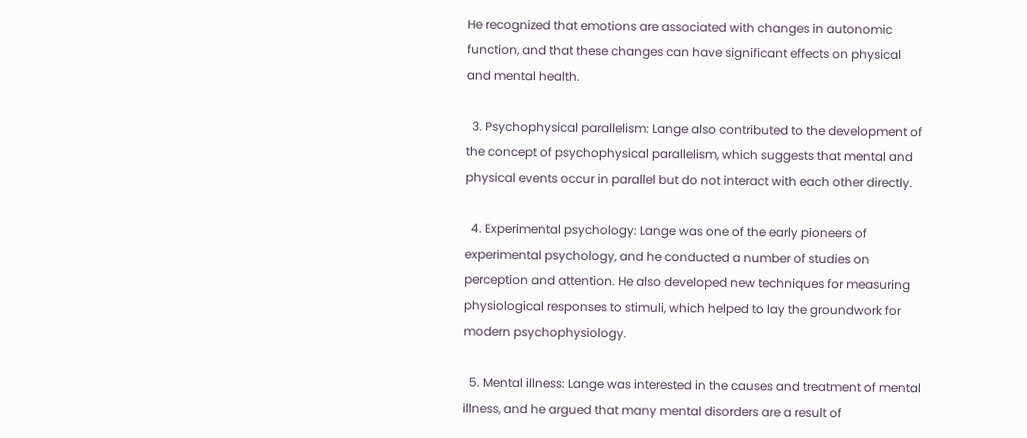He recognized that emotions are associated with changes in autonomic function, and that these changes can have significant effects on physical and mental health.

  3. Psychophysical parallelism: Lange also contributed to the development of the concept of psychophysical parallelism, which suggests that mental and physical events occur in parallel but do not interact with each other directly.

  4. Experimental psychology: Lange was one of the early pioneers of experimental psychology, and he conducted a number of studies on perception and attention. He also developed new techniques for measuring physiological responses to stimuli, which helped to lay the groundwork for modern psychophysiology.

  5. Mental illness: Lange was interested in the causes and treatment of mental illness, and he argued that many mental disorders are a result of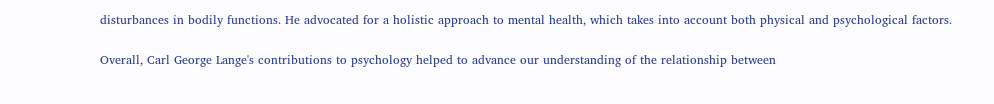disturbances in bodily functions. He advocated for a holistic approach to mental health, which takes into account both physical and psychological factors.

Overall, Carl George Lange's contributions to psychology helped to advance our understanding of the relationship between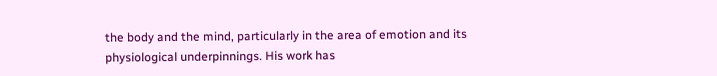the body and the mind, particularly in the area of emotion and its physiological underpinnings. His work has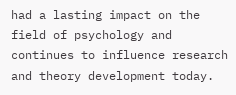had a lasting impact on the field of psychology and continues to influence research and theory development today.